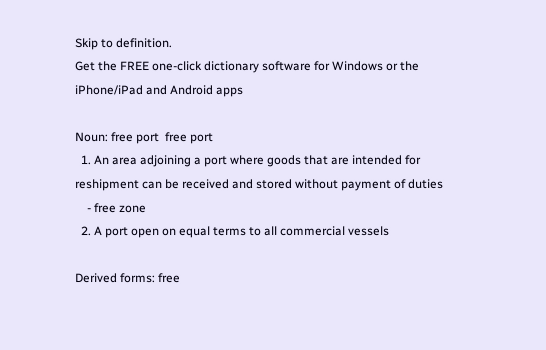Skip to definition.
Get the FREE one-click dictionary software for Windows or the iPhone/iPad and Android apps

Noun: free port  free port
  1. An area adjoining a port where goods that are intended for reshipment can be received and stored without payment of duties
    - free zone
  2. A port open on equal terms to all commercial vessels

Derived forms: free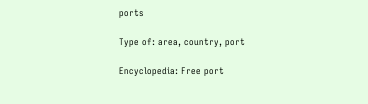ports

Type of: area, country, port

Encyclopedia: Free port